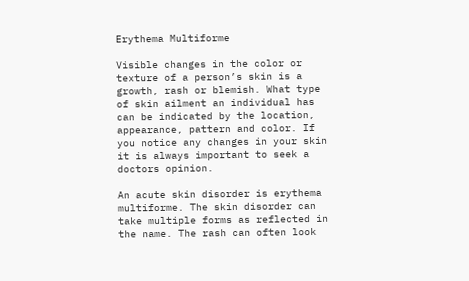Erythema Multiforme

Visible changes in the color or texture of a person’s skin is a growth, rash or blemish. What type of skin ailment an individual has can be indicated by the location, appearance, pattern and color. If you notice any changes in your skin it is always important to seek a doctors opinion.

An acute skin disorder is erythema multiforme. The skin disorder can take multiple forms as reflected in the name. The rash can often look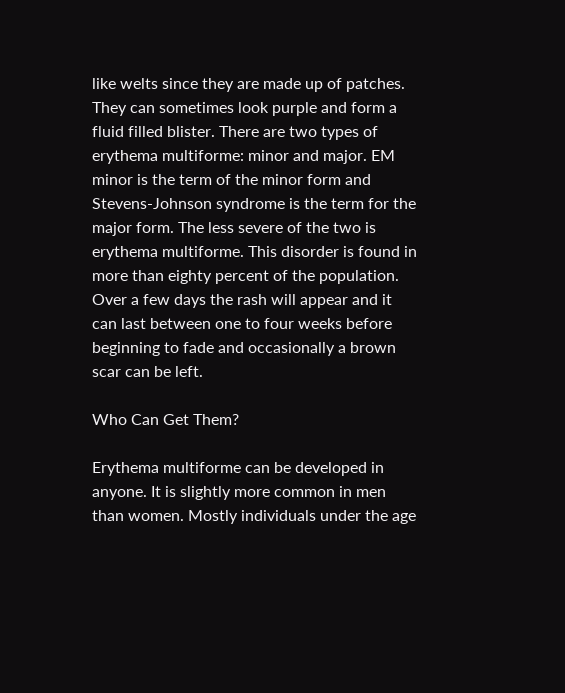like welts since they are made up of patches. They can sometimes look purple and form a fluid filled blister. There are two types of erythema multiforme: minor and major. EM minor is the term of the minor form and Stevens-Johnson syndrome is the term for the major form. The less severe of the two is erythema multiforme. This disorder is found in more than eighty percent of the population. Over a few days the rash will appear and it can last between one to four weeks before beginning to fade and occasionally a brown scar can be left.

Who Can Get Them?

Erythema multiforme can be developed in anyone. It is slightly more common in men than women. Mostly individuals under the age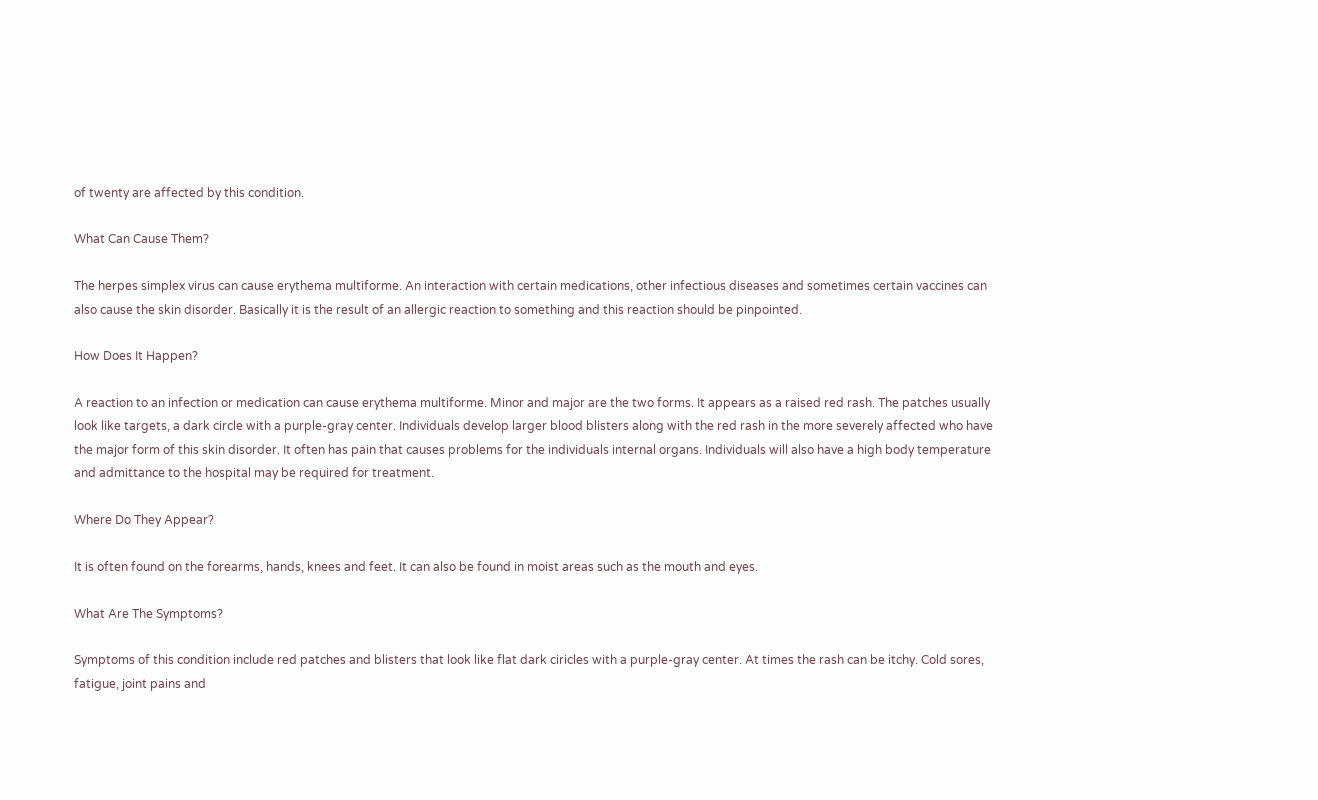of twenty are affected by this condition.

What Can Cause Them?

The herpes simplex virus can cause erythema multiforme. An interaction with certain medications, other infectious diseases and sometimes certain vaccines can also cause the skin disorder. Basically it is the result of an allergic reaction to something and this reaction should be pinpointed.

How Does It Happen?

A reaction to an infection or medication can cause erythema multiforme. Minor and major are the two forms. It appears as a raised red rash. The patches usually look like targets, a dark circle with a purple-gray center. Individuals develop larger blood blisters along with the red rash in the more severely affected who have the major form of this skin disorder. It often has pain that causes problems for the individuals internal organs. Individuals will also have a high body temperature and admittance to the hospital may be required for treatment.

Where Do They Appear?

It is often found on the forearms, hands, knees and feet. It can also be found in moist areas such as the mouth and eyes.

What Are The Symptoms?

Symptoms of this condition include red patches and blisters that look like flat dark ciricles with a purple-gray center. At times the rash can be itchy. Cold sores, fatigue, joint pains and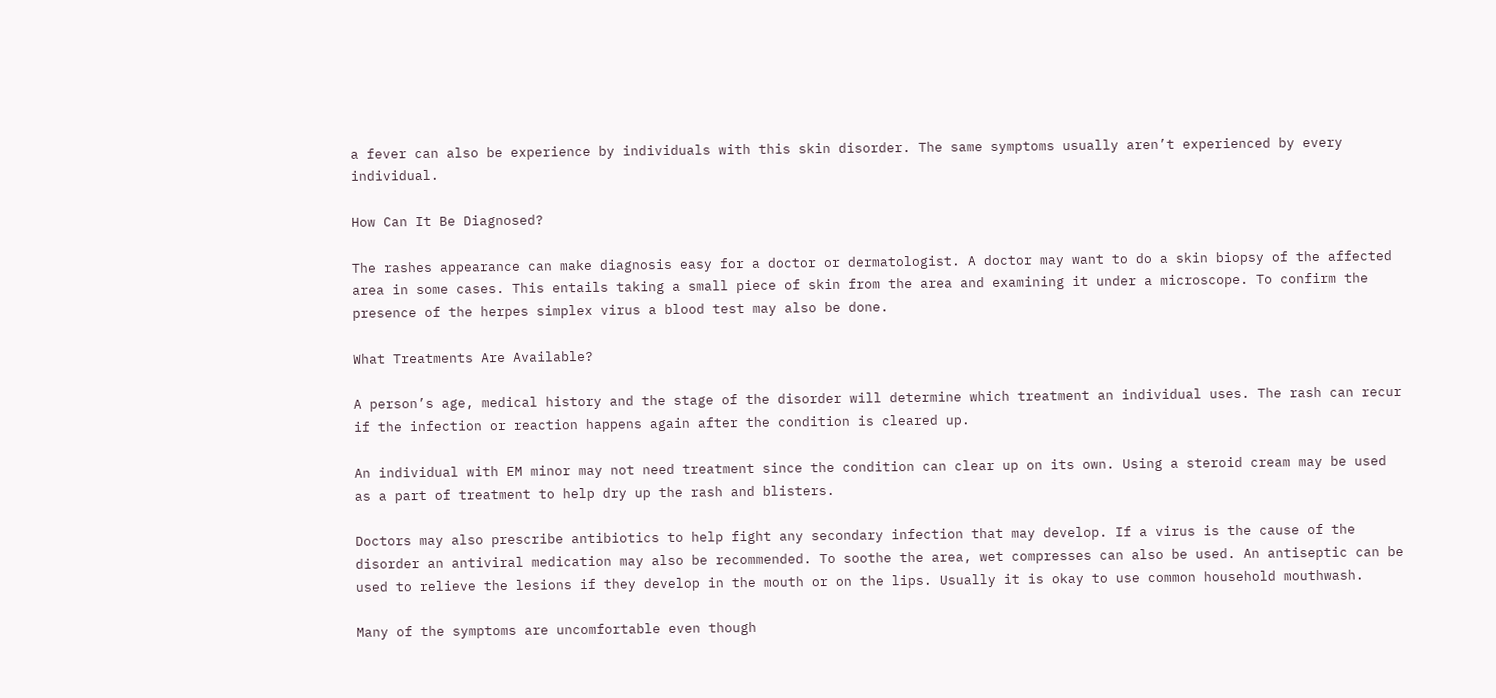a fever can also be experience by individuals with this skin disorder. The same symptoms usually aren’t experienced by every individual.

How Can It Be Diagnosed?

The rashes appearance can make diagnosis easy for a doctor or dermatologist. A doctor may want to do a skin biopsy of the affected area in some cases. This entails taking a small piece of skin from the area and examining it under a microscope. To confirm the presence of the herpes simplex virus a blood test may also be done.

What Treatments Are Available?

A person’s age, medical history and the stage of the disorder will determine which treatment an individual uses. The rash can recur if the infection or reaction happens again after the condition is cleared up.

An individual with EM minor may not need treatment since the condition can clear up on its own. Using a steroid cream may be used as a part of treatment to help dry up the rash and blisters.

Doctors may also prescribe antibiotics to help fight any secondary infection that may develop. If a virus is the cause of the disorder an antiviral medication may also be recommended. To soothe the area, wet compresses can also be used. An antiseptic can be used to relieve the lesions if they develop in the mouth or on the lips. Usually it is okay to use common household mouthwash.

Many of the symptoms are uncomfortable even though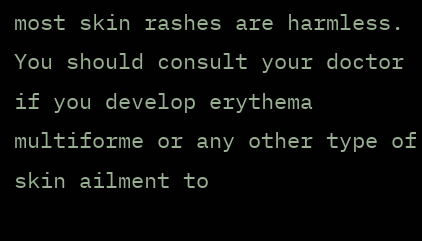most skin rashes are harmless. You should consult your doctor if you develop erythema multiforme or any other type of skin ailment to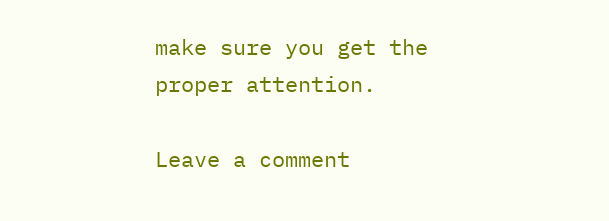make sure you get the proper attention.

Leave a comment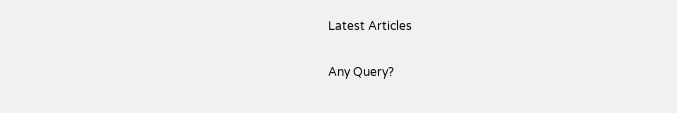Latest Articles

Any Query?